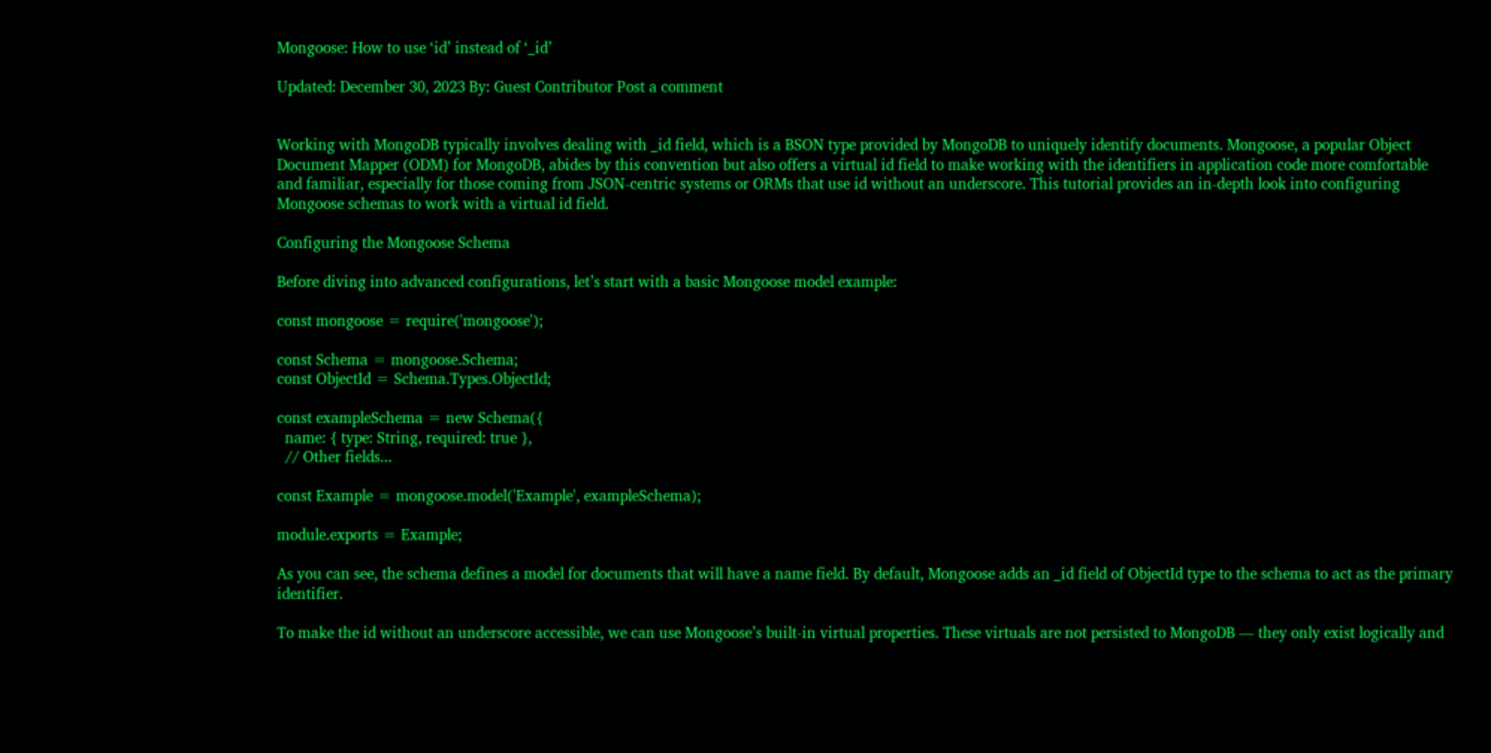Mongoose: How to use ‘id’ instead of ‘_id’

Updated: December 30, 2023 By: Guest Contributor Post a comment


Working with MongoDB typically involves dealing with _id field, which is a BSON type provided by MongoDB to uniquely identify documents. Mongoose, a popular Object Document Mapper (ODM) for MongoDB, abides by this convention but also offers a virtual id field to make working with the identifiers in application code more comfortable and familiar, especially for those coming from JSON-centric systems or ORMs that use id without an underscore. This tutorial provides an in-depth look into configuring Mongoose schemas to work with a virtual id field.

Configuring the Mongoose Schema

Before diving into advanced configurations, let’s start with a basic Mongoose model example:

const mongoose = require('mongoose');

const Schema = mongoose.Schema;
const ObjectId = Schema.Types.ObjectId;

const exampleSchema = new Schema({
  name: { type: String, required: true },
  // Other fields...

const Example = mongoose.model('Example', exampleSchema);

module.exports = Example;

As you can see, the schema defines a model for documents that will have a name field. By default, Mongoose adds an _id field of ObjectId type to the schema to act as the primary identifier.

To make the id without an underscore accessible, we can use Mongoose’s built-in virtual properties. These virtuals are not persisted to MongoDB — they only exist logically and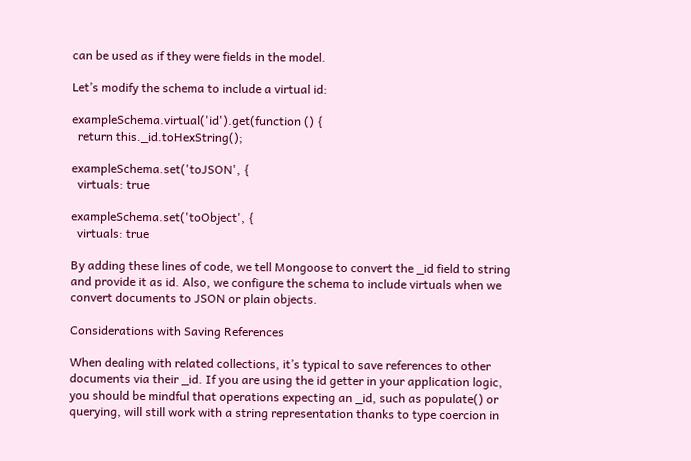can be used as if they were fields in the model.

Let’s modify the schema to include a virtual id:

exampleSchema.virtual('id').get(function () {
  return this._id.toHexString();

exampleSchema.set('toJSON', {
  virtuals: true

exampleSchema.set('toObject', {
  virtuals: true

By adding these lines of code, we tell Mongoose to convert the _id field to string and provide it as id. Also, we configure the schema to include virtuals when we convert documents to JSON or plain objects.

Considerations with Saving References

When dealing with related collections, it’s typical to save references to other documents via their _id. If you are using the id getter in your application logic, you should be mindful that operations expecting an _id, such as populate() or querying, will still work with a string representation thanks to type coercion in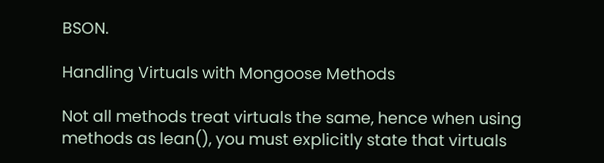BSON.

Handling Virtuals with Mongoose Methods

Not all methods treat virtuals the same, hence when using methods as lean(), you must explicitly state that virtuals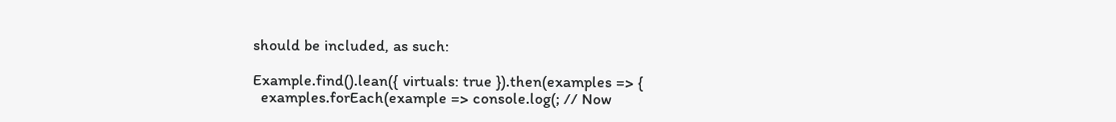should be included, as such:

Example.find().lean({ virtuals: true }).then(examples => {
  examples.forEach(example => console.log(; // Now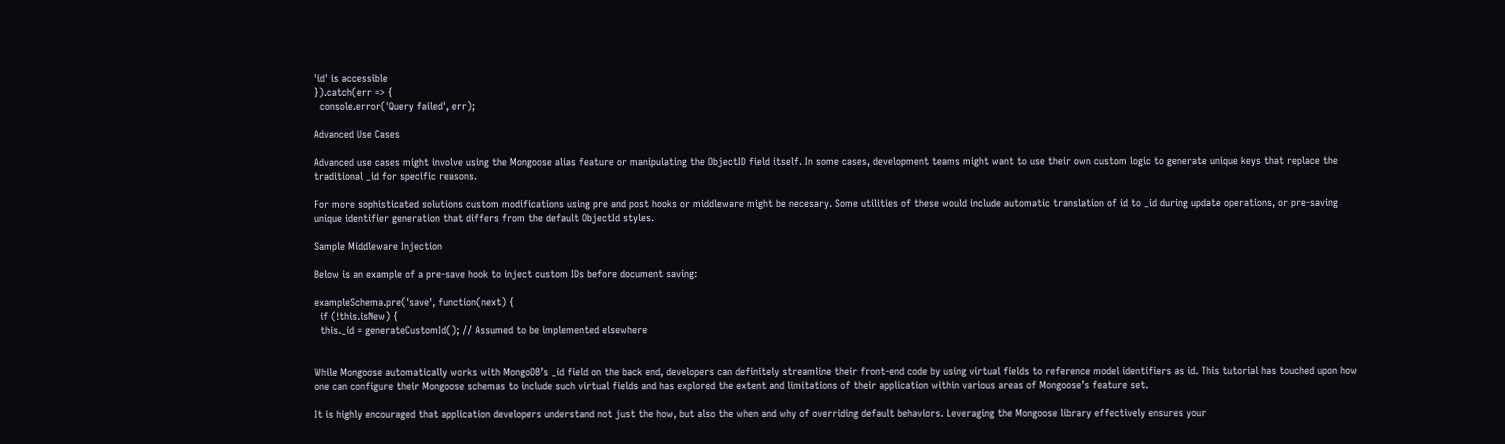'id' is accessible
}).catch(err => {
  console.error('Query failed', err);

Advanced Use Cases

Advanced use cases might involve using the Mongoose alias feature or manipulating the ObjectID field itself. In some cases, development teams might want to use their own custom logic to generate unique keys that replace the traditional _id for specific reasons.

For more sophisticated solutions custom modifications using pre and post hooks or middleware might be necesary. Some utilities of these would include automatic translation of id to _id during update operations, or pre-saving unique identifier generation that differs from the default ObjectId styles.

Sample Middleware Injection

Below is an example of a pre-save hook to inject custom IDs before document saving:

exampleSchema.pre('save', function(next) {
  if (!this.isNew) {
  this._id = generateCustomId(); // Assumed to be implemented elsewhere


While Mongoose automatically works with MongoDB’s _id field on the back end, developers can definitely streamline their front-end code by using virtual fields to reference model identifiers as id. This tutorial has touched upon how one can configure their Mongoose schemas to include such virtual fields and has explored the extent and limitations of their application within various areas of Mongoose’s feature set.

It is highly encouraged that application developers understand not just the how, but also the when and why of overriding default behaviors. Leveraging the Mongoose library effectively ensures your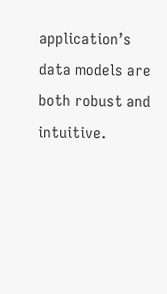application’s data models are both robust and intuitive.